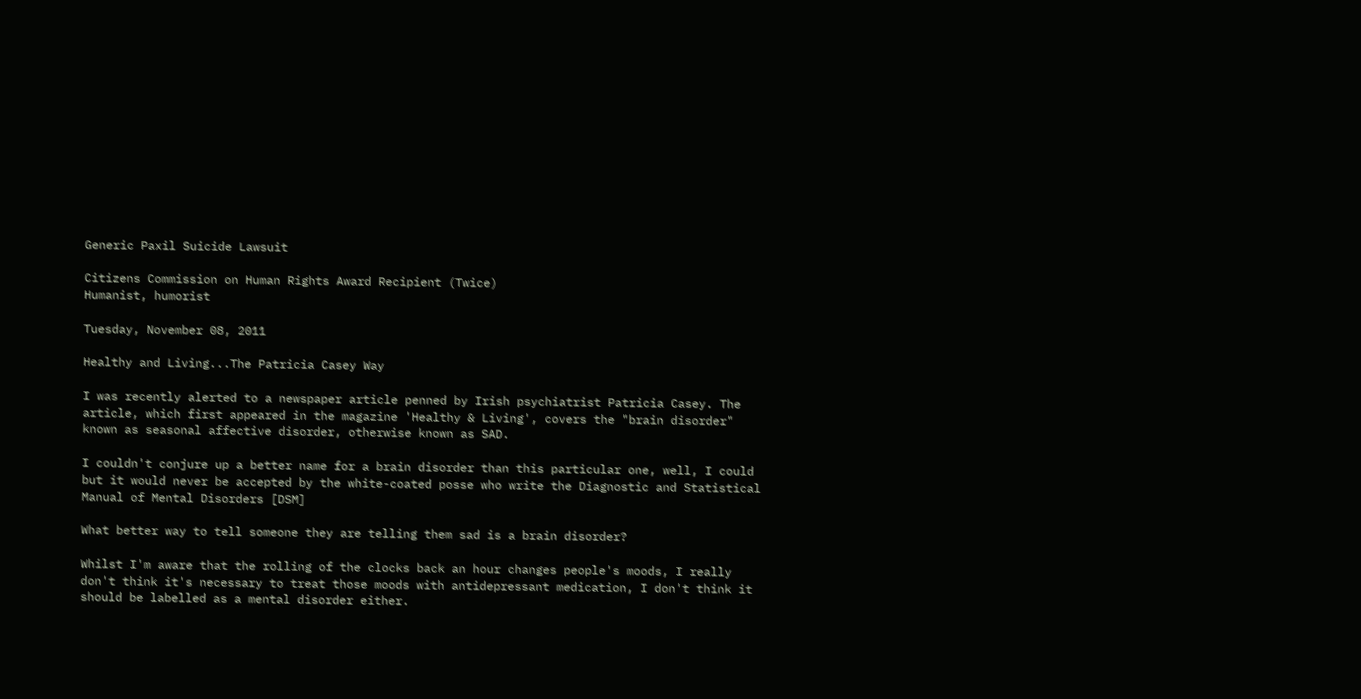Generic Paxil Suicide Lawsuit

Citizens Commission on Human Rights Award Recipient (Twice)
Humanist, humorist

Tuesday, November 08, 2011

Healthy and Living...The Patricia Casey Way

I was recently alerted to a newspaper article penned by Irish psychiatrist Patricia Casey. The article, which first appeared in the magazine 'Healthy & Living', covers the "brain disorder" known as seasonal affective disorder, otherwise known as SAD.

I couldn't conjure up a better name for a brain disorder than this particular one, well, I could but it would never be accepted by the white-coated posse who write the Diagnostic and Statistical Manual of Mental Disorders [DSM]

What better way to tell someone they are telling them sad is a brain disorder?

Whilst I'm aware that the rolling of the clocks back an hour changes people's moods, I really don't think it's necessary to treat those moods with antidepressant medication, I don't think it should be labelled as a mental disorder either.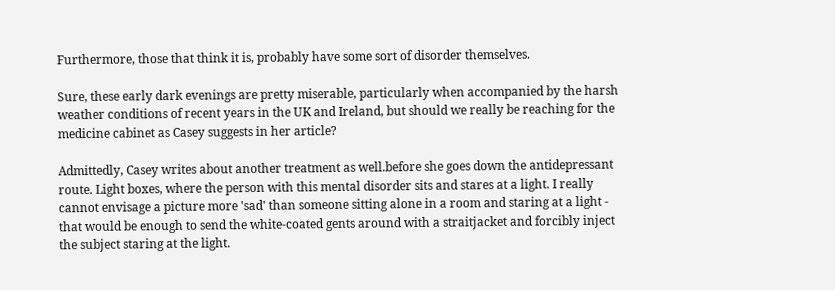Furthermore, those that think it is, probably have some sort of disorder themselves.

Sure, these early dark evenings are pretty miserable, particularly when accompanied by the harsh weather conditions of recent years in the UK and Ireland, but should we really be reaching for the medicine cabinet as Casey suggests in her article?

Admittedly, Casey writes about another treatment as well.before she goes down the antidepressant route. Light boxes, where the person with this mental disorder sits and stares at a light. I really cannot envisage a picture more 'sad' than someone sitting alone in a room and staring at a light - that would be enough to send the white-coated gents around with a straitjacket and forcibly inject the subject staring at the light.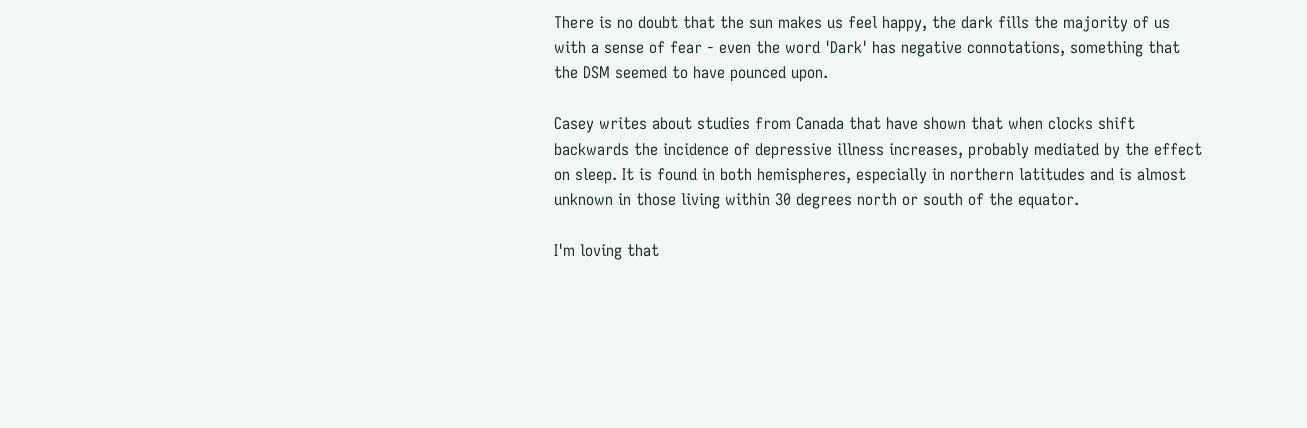There is no doubt that the sun makes us feel happy, the dark fills the majority of us with a sense of fear - even the word 'Dark' has negative connotations, something that the DSM seemed to have pounced upon.

Casey writes about studies from Canada that have shown that when clocks shift backwards the incidence of depressive illness increases, probably mediated by the effect on sleep. It is found in both hemispheres, especially in northern latitudes and is almost unknown in those living within 30 degrees north or south of the equator.

I'm loving that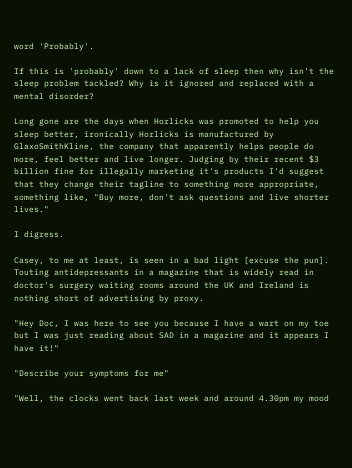word 'Probably'.

If this is 'probably' down to a lack of sleep then why isn't the sleep problem tackled? Why is it ignored and replaced with a mental disorder?

Long gone are the days when Horlicks was promoted to help you sleep better, ironically Horlicks is manufactured by GlaxoSmithKline, the company that apparently helps people do more, feel better and live longer. Judging by their recent $3 billion fine for illegally marketing it's products I'd suggest that they change their tagline to something more appropriate, something like, "Buy more, don't ask questions and live shorter lives."

I digress.

Casey, to me at least, is seen in a bad light [excuse the pun]. Touting antidepressants in a magazine that is widely read in doctor's surgery waiting rooms around the UK and Ireland is nothing short of advertising by proxy.

"Hey Doc, I was here to see you because I have a wart on my toe but I was just reading about SAD in a magazine and it appears I have it!"

"Describe your symptoms for me"

"Well, the clocks went back last week and around 4.30pm my mood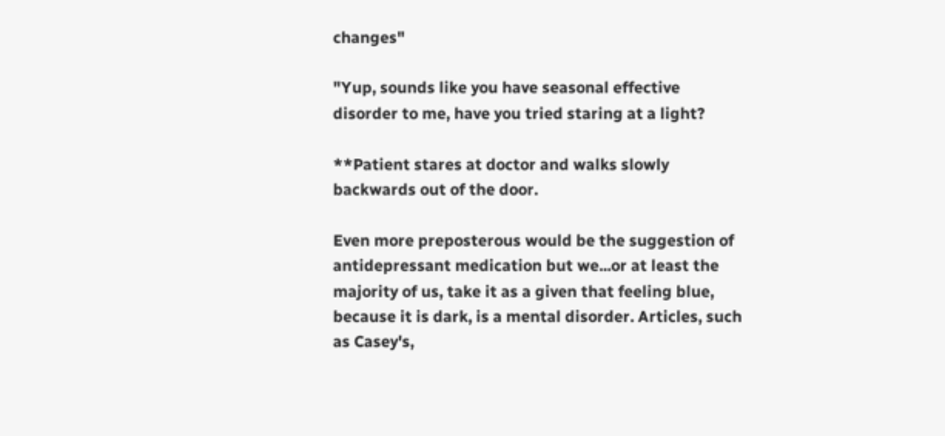changes"

"Yup, sounds like you have seasonal effective disorder to me, have you tried staring at a light?

**Patient stares at doctor and walks slowly backwards out of the door.

Even more preposterous would be the suggestion of antidepressant medication but we...or at least the majority of us, take it as a given that feeling blue, because it is dark, is a mental disorder. Articles, such as Casey's,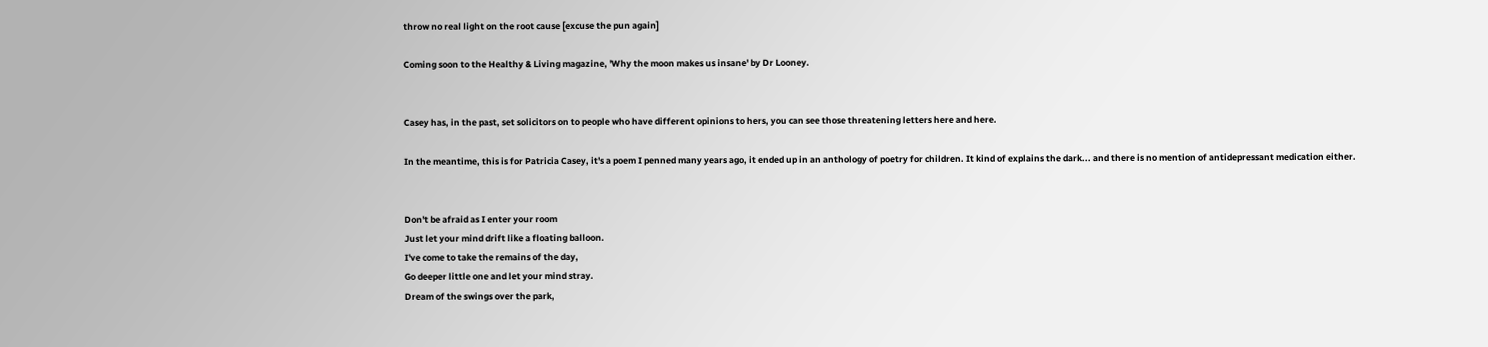throw no real light on the root cause [excuse the pun again]

Coming soon to the Healthy & Living magazine, 'Why the moon makes us insane' by Dr Looney.


Casey has, in the past, set solicitors on to people who have different opinions to hers, you can see those threatening letters here and here.

In the meantime, this is for Patricia Casey, it's a poem I penned many years ago, it ended up in an anthology of poetry for children. It kind of explains the dark... and there is no mention of antidepressant medication either.


Don't be afraid as I enter your room
Just let your mind drift like a floating balloon.
I've come to take the remains of the day,
Go deeper little one and let your mind stray.
Dream of the swings over the park,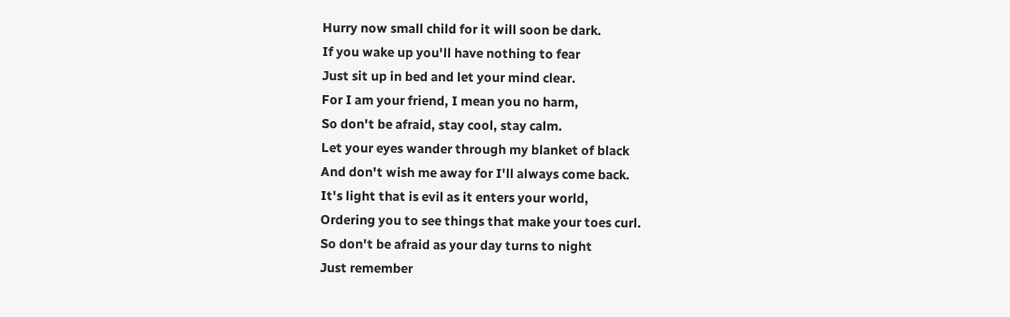Hurry now small child for it will soon be dark.
If you wake up you'll have nothing to fear
Just sit up in bed and let your mind clear.
For I am your friend, I mean you no harm,
So don't be afraid, stay cool, stay calm.
Let your eyes wander through my blanket of black
And don't wish me away for I'll always come back.
It's light that is evil as it enters your world,
Ordering you to see things that make your toes curl.
So don't be afraid as your day turns to night
Just remember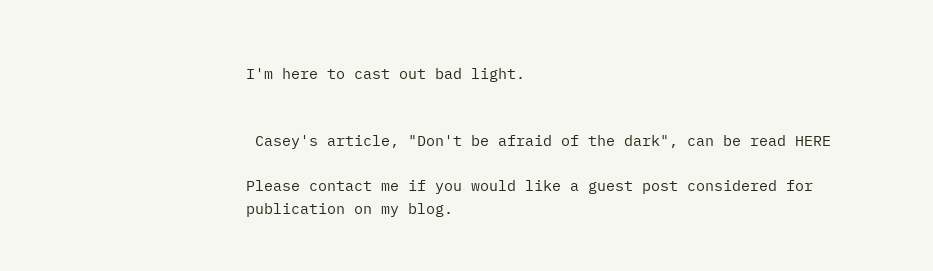I'm here to cast out bad light.


 Casey's article, "Don't be afraid of the dark", can be read HERE

Please contact me if you would like a guest post considered for publication on my blog.